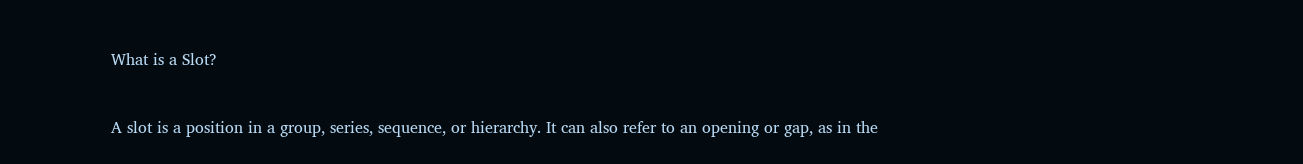What is a Slot?


A slot is a position in a group, series, sequence, or hierarchy. It can also refer to an opening or gap, as in the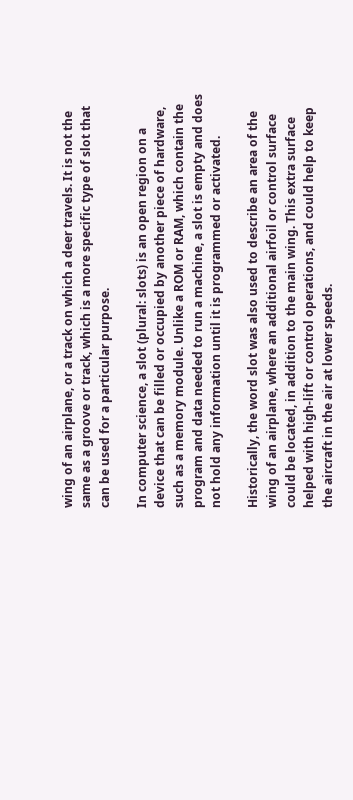wing of an airplane, or a track on which a deer travels. It is not the same as a groove or track, which is a more specific type of slot that can be used for a particular purpose.

In computer science, a slot (plural: slots) is an open region on a device that can be filled or occupied by another piece of hardware, such as a memory module. Unlike a ROM or RAM, which contain the program and data needed to run a machine, a slot is empty and does not hold any information until it is programmed or activated.

Historically, the word slot was also used to describe an area of the wing of an airplane, where an additional airfoil or control surface could be located, in addition to the main wing. This extra surface helped with high-lift or control operations, and could help to keep the aircraft in the air at lower speeds.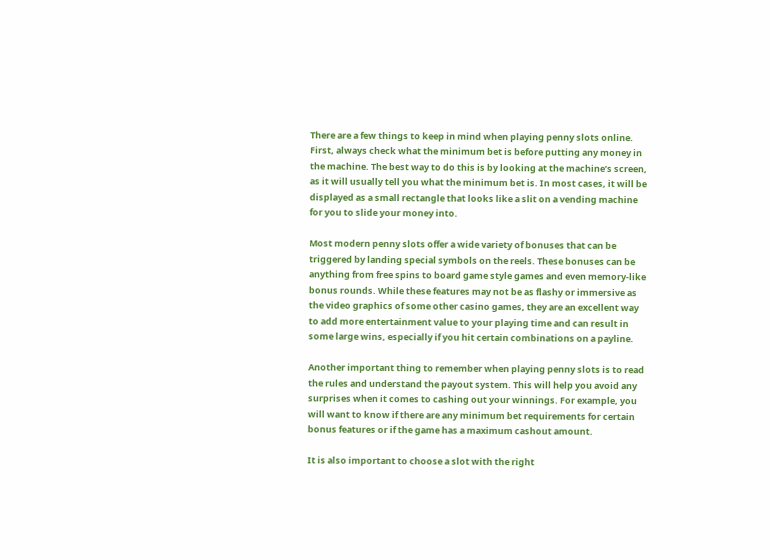There are a few things to keep in mind when playing penny slots online. First, always check what the minimum bet is before putting any money in the machine. The best way to do this is by looking at the machine’s screen, as it will usually tell you what the minimum bet is. In most cases, it will be displayed as a small rectangle that looks like a slit on a vending machine for you to slide your money into.

Most modern penny slots offer a wide variety of bonuses that can be triggered by landing special symbols on the reels. These bonuses can be anything from free spins to board game style games and even memory-like bonus rounds. While these features may not be as flashy or immersive as the video graphics of some other casino games, they are an excellent way to add more entertainment value to your playing time and can result in some large wins, especially if you hit certain combinations on a payline.

Another important thing to remember when playing penny slots is to read the rules and understand the payout system. This will help you avoid any surprises when it comes to cashing out your winnings. For example, you will want to know if there are any minimum bet requirements for certain bonus features or if the game has a maximum cashout amount.

It is also important to choose a slot with the right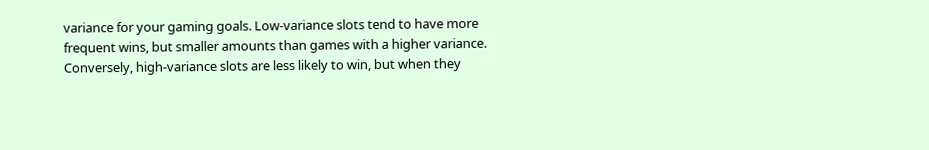variance for your gaming goals. Low-variance slots tend to have more frequent wins, but smaller amounts than games with a higher variance. Conversely, high-variance slots are less likely to win, but when they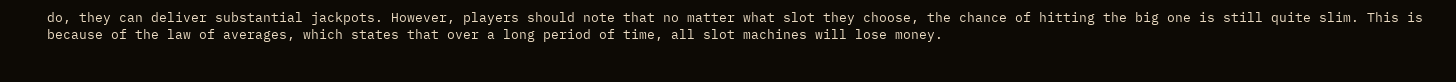do, they can deliver substantial jackpots. However, players should note that no matter what slot they choose, the chance of hitting the big one is still quite slim. This is because of the law of averages, which states that over a long period of time, all slot machines will lose money.